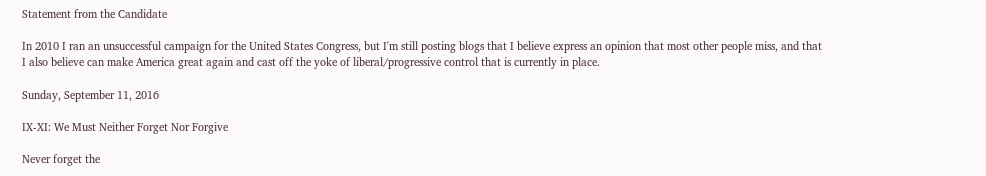Statement from the Candidate

In 2010 I ran an unsuccessful campaign for the United States Congress, but I'm still posting blogs that I believe express an opinion that most other people miss, and that I also believe can make America great again and cast off the yoke of liberal/progressive control that is currently in place.

Sunday, September 11, 2016

IX-XI: We Must Neither Forget Nor Forgive

Never forget the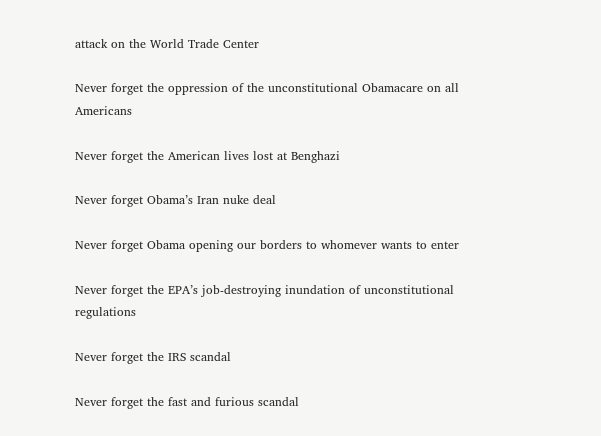attack on the World Trade Center

Never forget the oppression of the unconstitutional Obamacare on all Americans

Never forget the American lives lost at Benghazi

Never forget Obama’s Iran nuke deal

Never forget Obama opening our borders to whomever wants to enter

Never forget the EPA’s job-destroying inundation of unconstitutional regulations

Never forget the IRS scandal

Never forget the fast and furious scandal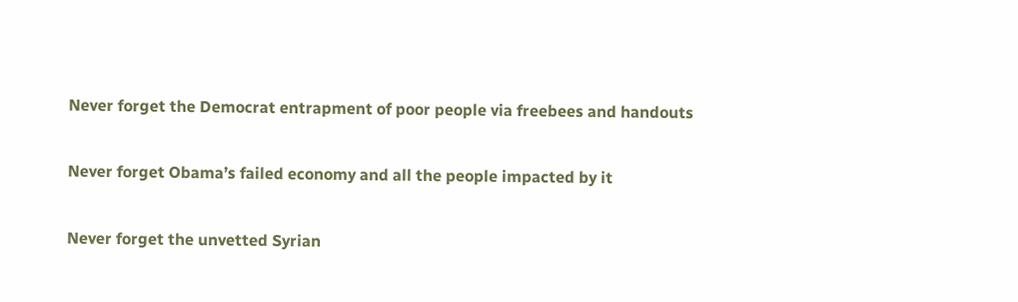Never forget the Democrat entrapment of poor people via freebees and handouts

Never forget Obama’s failed economy and all the people impacted by it

Never forget the unvetted Syrian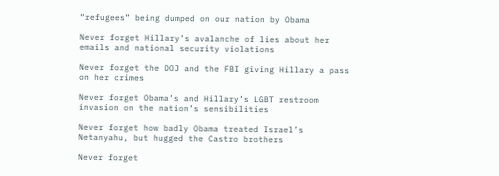“refugees” being dumped on our nation by Obama

Never forget Hillary’s avalanche of lies about her emails and national security violations

Never forget the DOJ and the FBI giving Hillary a pass on her crimes

Never forget Obama’s and Hillary’s LGBT restroom invasion on the nation’s sensibilities

Never forget how badly Obama treated Israel’s Netanyahu, but hugged the Castro brothers

Never forget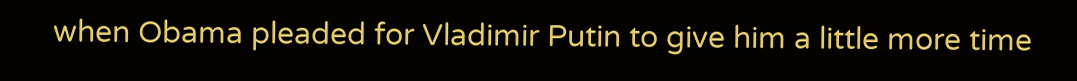when Obama pleaded for Vladimir Putin to give him a little more time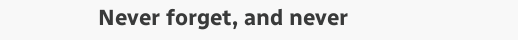Never forget, and never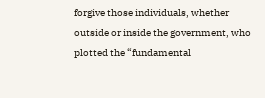forgive those individuals, whether outside or inside the government, who plotted the “fundamental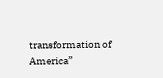transformation of America”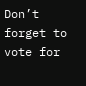Don’t forget to vote for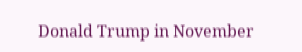Donald Trump in November